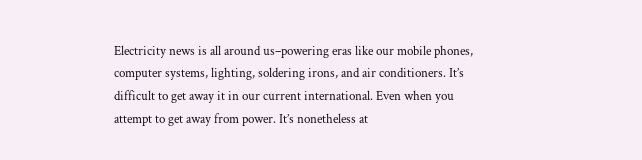Electricity news is all around us–powering eras like our mobile phones, computer systems, lighting, soldering irons, and air conditioners. It’s difficult to get away it in our current international. Even when you attempt to get away from power. It’s nonetheless at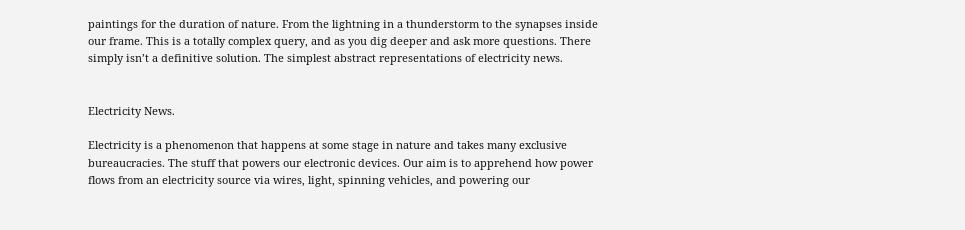paintings for the duration of nature. From the lightning in a thunderstorm to the synapses inside our frame. This is a totally complex query, and as you dig deeper and ask more questions. There simply isn’t a definitive solution. The simplest abstract representations of electricity news.


Electricity News.

Electricity is a phenomenon that happens at some stage in nature and takes many exclusive bureaucracies. The stuff that powers our electronic devices. Our aim is to apprehend how power flows from an electricity source via wires, light, spinning vehicles, and powering our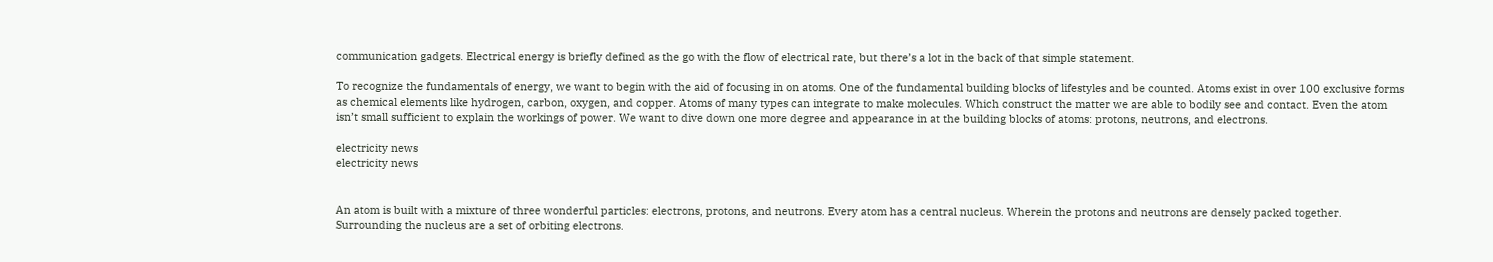communication gadgets. Electrical energy is briefly defined as the go with the flow of electrical rate, but there’s a lot in the back of that simple statement.

To recognize the fundamentals of energy, we want to begin with the aid of focusing in on atoms. One of the fundamental building blocks of lifestyles and be counted. Atoms exist in over 100 exclusive forms as chemical elements like hydrogen, carbon, oxygen, and copper. Atoms of many types can integrate to make molecules. Which construct the matter we are able to bodily see and contact. Even the atom isn’t small sufficient to explain the workings of power. We want to dive down one more degree and appearance in at the building blocks of atoms: protons, neutrons, and electrons.

electricity news
electricity news


An atom is built with a mixture of three wonderful particles: electrons, protons, and neutrons. Every atom has a central nucleus. Wherein the protons and neutrons are densely packed together. Surrounding the nucleus are a set of orbiting electrons.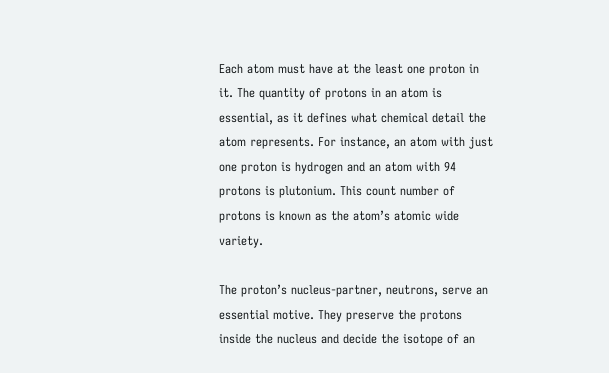Each atom must have at the least one proton in it. The quantity of protons in an atom is essential, as it defines what chemical detail the atom represents. For instance, an atom with just one proton is hydrogen and an atom with 94 protons is plutonium. This count number of protons is known as the atom’s atomic wide variety.

The proton’s nucleus-partner, neutrons, serve an essential motive. They preserve the protons inside the nucleus and decide the isotope of an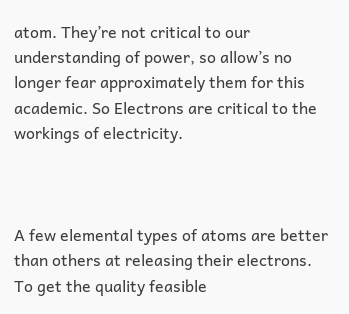atom. They’re not critical to our understanding of power, so allow’s no longer fear approximately them for this academic. So Electrons are critical to the workings of electricity.



A few elemental types of atoms are better than others at releasing their electrons. To get the quality feasible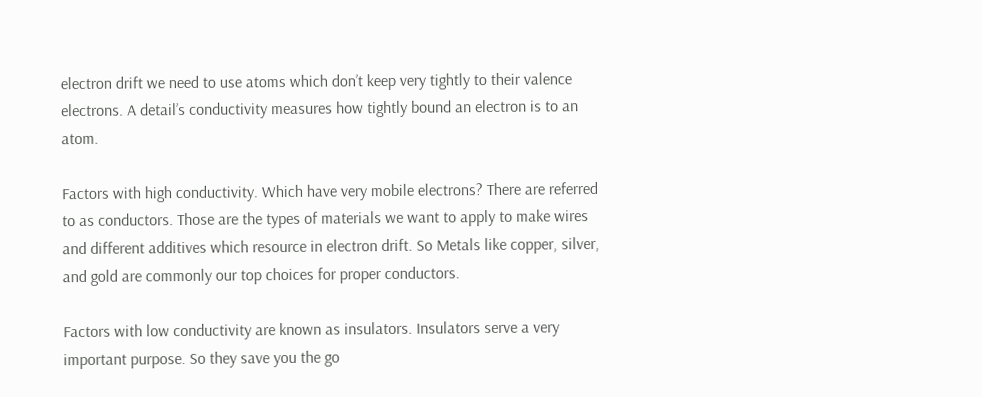electron drift we need to use atoms which don’t keep very tightly to their valence electrons. A detail’s conductivity measures how tightly bound an electron is to an atom.

Factors with high conductivity. Which have very mobile electrons? There are referred to as conductors. Those are the types of materials we want to apply to make wires and different additives which resource in electron drift. So Metals like copper, silver, and gold are commonly our top choices for proper conductors.

Factors with low conductivity are known as insulators. Insulators serve a very important purpose. So they save you the go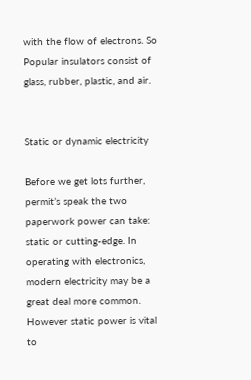with the flow of electrons. So Popular insulators consist of glass, rubber, plastic, and air.


Static or dynamic electricity

Before we get lots further, permit’s speak the two paperwork power can take: static or cutting-edge. In operating with electronics, modern electricity may be a great deal more common. However static power is vital to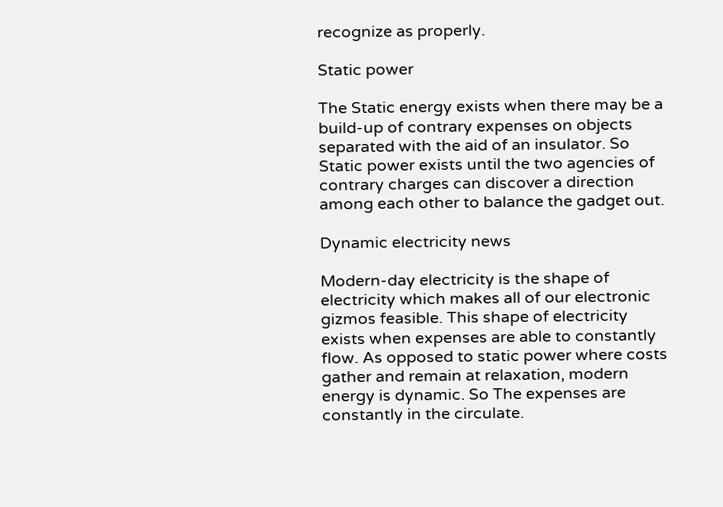recognize as properly.

Static power

The Static energy exists when there may be a build-up of contrary expenses on objects separated with the aid of an insulator. So Static power exists until the two agencies of contrary charges can discover a direction among each other to balance the gadget out.

Dynamic electricity news

Modern-day electricity is the shape of electricity which makes all of our electronic gizmos feasible. This shape of electricity exists when expenses are able to constantly flow. As opposed to static power where costs gather and remain at relaxation, modern energy is dynamic. So The expenses are constantly in the circulate.